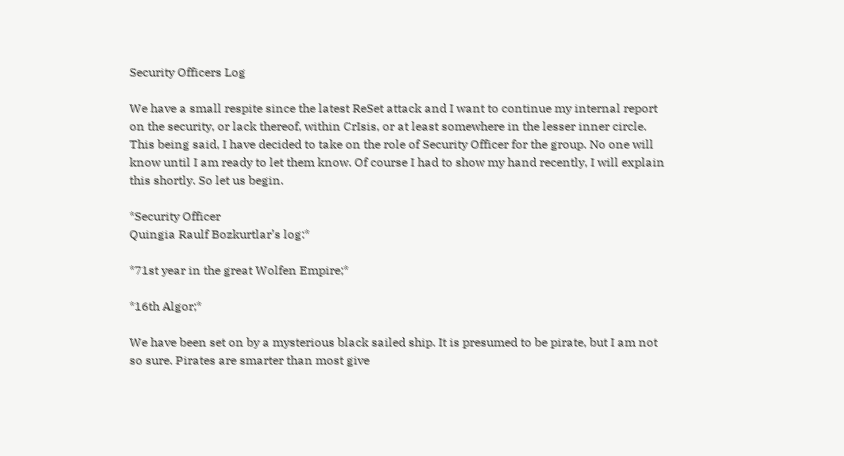Security Officers Log

We have a small respite since the latest ReSet attack and I want to continue my internal report on the security, or lack thereof, within CrIsis, or at least somewhere in the lesser inner circle. This being said, I have decided to take on the role of Security Officer for the group. No one will know until I am ready to let them know. Of course I had to show my hand recently, I will explain this shortly. So let us begin.

*Security Officer
Quingia Raulf Bozkurtlar’s log:*

*71st year in the great Wolfen Empire;*

*16th Algor;*

We have been set on by a mysterious black sailed ship. It is presumed to be pirate, but I am not so sure. Pirates are smarter than most give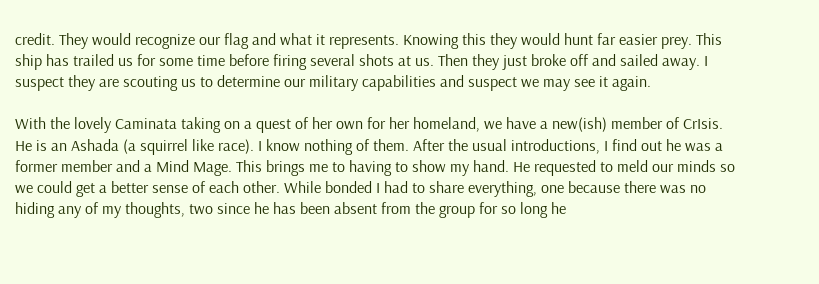credit. They would recognize our flag and what it represents. Knowing this they would hunt far easier prey. This ship has trailed us for some time before firing several shots at us. Then they just broke off and sailed away. I suspect they are scouting us to determine our military capabilities and suspect we may see it again.

With the lovely Caminata taking on a quest of her own for her homeland, we have a new(ish) member of CrIsis. He is an Ashada (a squirrel like race). I know nothing of them. After the usual introductions, I find out he was a former member and a Mind Mage. This brings me to having to show my hand. He requested to meld our minds so we could get a better sense of each other. While bonded I had to share everything, one because there was no hiding any of my thoughts, two since he has been absent from the group for so long he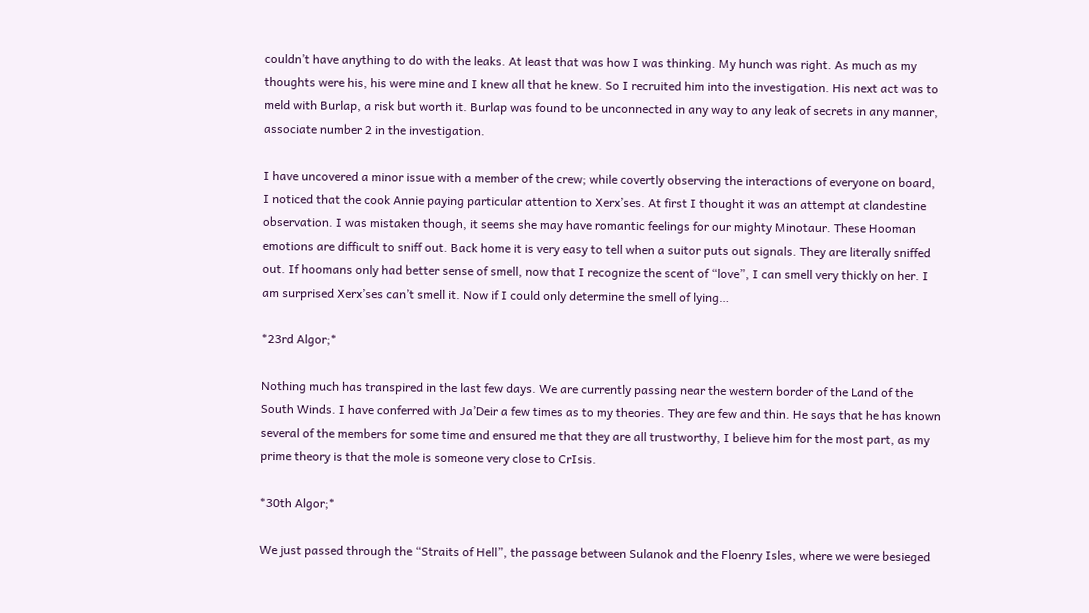couldn’t have anything to do with the leaks. At least that was how I was thinking. My hunch was right. As much as my thoughts were his, his were mine and I knew all that he knew. So I recruited him into the investigation. His next act was to meld with Burlap, a risk but worth it. Burlap was found to be unconnected in any way to any leak of secrets in any manner, associate number 2 in the investigation.

I have uncovered a minor issue with a member of the crew; while covertly observing the interactions of everyone on board, I noticed that the cook Annie paying particular attention to Xerx’ses. At first I thought it was an attempt at clandestine observation. I was mistaken though, it seems she may have romantic feelings for our mighty Minotaur. These Hooman emotions are difficult to sniff out. Back home it is very easy to tell when a suitor puts out signals. They are literally sniffed out. If hoomans only had better sense of smell, now that I recognize the scent of “love”, I can smell very thickly on her. I am surprised Xerx’ses can’t smell it. Now if I could only determine the smell of lying…

*23rd Algor;*

Nothing much has transpired in the last few days. We are currently passing near the western border of the Land of the South Winds. I have conferred with Ja’Deir a few times as to my theories. They are few and thin. He says that he has known several of the members for some time and ensured me that they are all trustworthy, I believe him for the most part, as my prime theory is that the mole is someone very close to CrIsis.

*30th Algor;*

We just passed through the “Straits of Hell”, the passage between Sulanok and the Floenry Isles, where we were besieged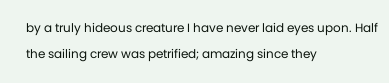by a truly hideous creature I have never laid eyes upon. Half the sailing crew was petrified; amazing since they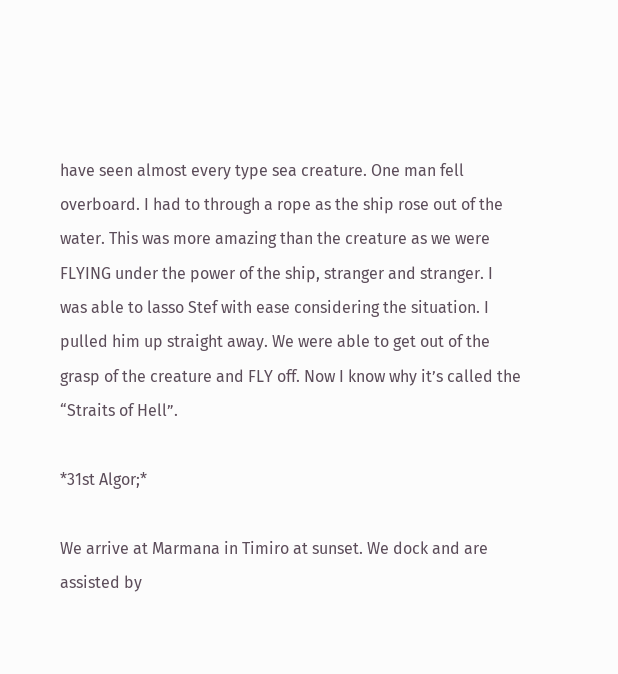have seen almost every type sea creature. One man fell overboard. I had to through a rope as the ship rose out of the water. This was more amazing than the creature as we were FLYING under the power of the ship, stranger and stranger. I was able to lasso Stef with ease considering the situation. I pulled him up straight away. We were able to get out of the grasp of the creature and FLY off. Now I know why it’s called the “Straits of Hell”.

*31st Algor;*

We arrive at Marmana in Timiro at sunset. We dock and are assisted by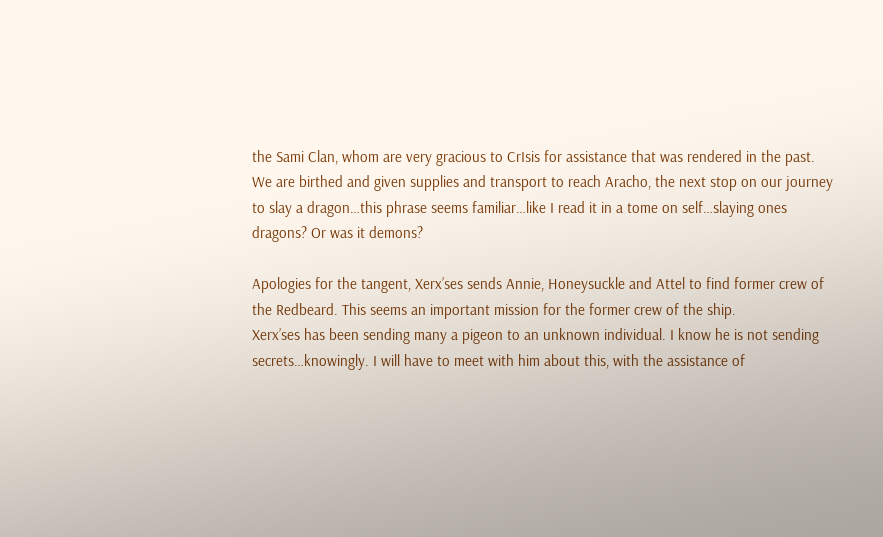the Sami Clan, whom are very gracious to CrIsis for assistance that was rendered in the past. We are birthed and given supplies and transport to reach Aracho, the next stop on our journey to slay a dragon…this phrase seems familiar…like I read it in a tome on self…slaying ones dragons? Or was it demons?

Apologies for the tangent, Xerx’ses sends Annie, Honeysuckle and Attel to find former crew of the Redbeard. This seems an important mission for the former crew of the ship.
Xerx’ses has been sending many a pigeon to an unknown individual. I know he is not sending secrets…knowingly. I will have to meet with him about this, with the assistance of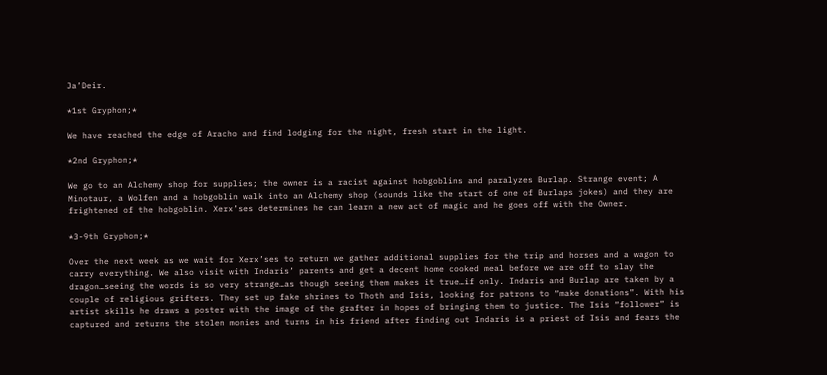Ja’Deir.

*1st Gryphon;*

We have reached the edge of Aracho and find lodging for the night, fresh start in the light.

*2nd Gryphon;*

We go to an Alchemy shop for supplies; the owner is a racist against hobgoblins and paralyzes Burlap. Strange event; A Minotaur, a Wolfen and a hobgoblin walk into an Alchemy shop (sounds like the start of one of Burlaps jokes) and they are frightened of the hobgoblin. Xerx’ses determines he can learn a new act of magic and he goes off with the Owner.

*3-9th Gryphon;*

Over the next week as we wait for Xerx’ses to return we gather additional supplies for the trip and horses and a wagon to carry everything. We also visit with Indaris’ parents and get a decent home cooked meal before we are off to slay the dragon…seeing the words is so very strange…as though seeing them makes it true…if only. Indaris and Burlap are taken by a couple of religious grifters. They set up fake shrines to Thoth and Isis, looking for patrons to “make donations”. With his artist skills he draws a poster with the image of the grafter in hopes of bringing them to justice. The Isis “follower” is captured and returns the stolen monies and turns in his friend after finding out Indaris is a priest of Isis and fears the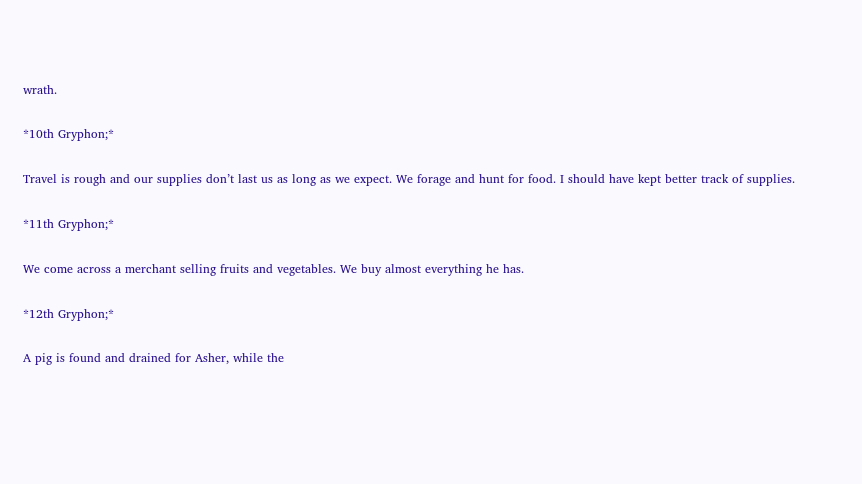wrath.

*10th Gryphon;*

Travel is rough and our supplies don’t last us as long as we expect. We forage and hunt for food. I should have kept better track of supplies.

*11th Gryphon;*

We come across a merchant selling fruits and vegetables. We buy almost everything he has.

*12th Gryphon;*

A pig is found and drained for Asher, while the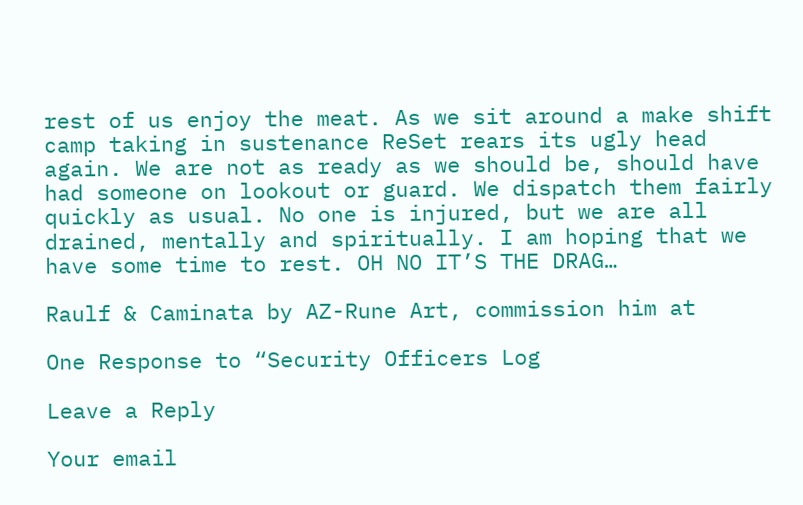rest of us enjoy the meat. As we sit around a make shift camp taking in sustenance ReSet rears its ugly head again. We are not as ready as we should be, should have had someone on lookout or guard. We dispatch them fairly quickly as usual. No one is injured, but we are all drained, mentally and spiritually. I am hoping that we have some time to rest. OH NO IT’S THE DRAG…

Raulf & Caminata by AZ-Rune Art, commission him at

One Response to “Security Officers Log

Leave a Reply

Your email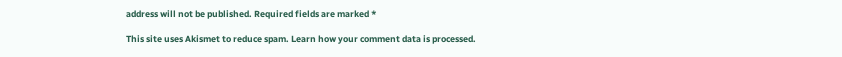address will not be published. Required fields are marked *

This site uses Akismet to reduce spam. Learn how your comment data is processed.